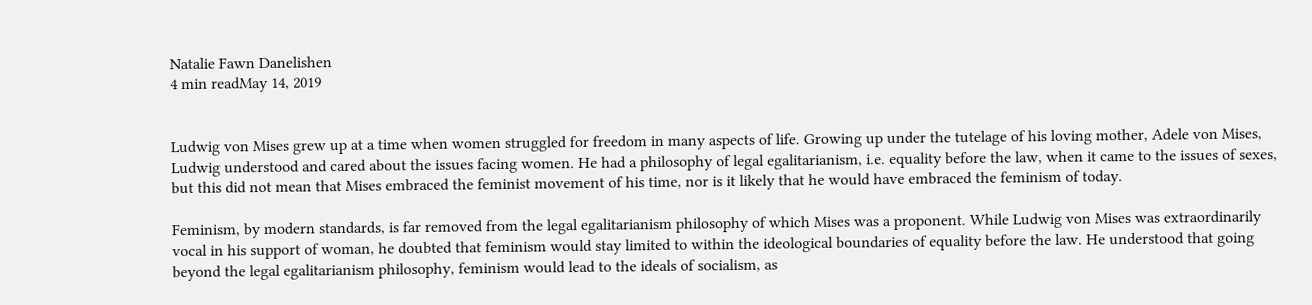Natalie Fawn Danelishen
4 min readMay 14, 2019


Ludwig von Mises grew up at a time when women struggled for freedom in many aspects of life. Growing up under the tutelage of his loving mother, Adele von Mises, Ludwig understood and cared about the issues facing women. He had a philosophy of legal egalitarianism, i.e. equality before the law, when it came to the issues of sexes, but this did not mean that Mises embraced the feminist movement of his time, nor is it likely that he would have embraced the feminism of today.

Feminism, by modern standards, is far removed from the legal egalitarianism philosophy of which Mises was a proponent. While Ludwig von Mises was extraordinarily vocal in his support of woman, he doubted that feminism would stay limited to within the ideological boundaries of equality before the law. He understood that going beyond the legal egalitarianism philosophy, feminism would lead to the ideals of socialism, as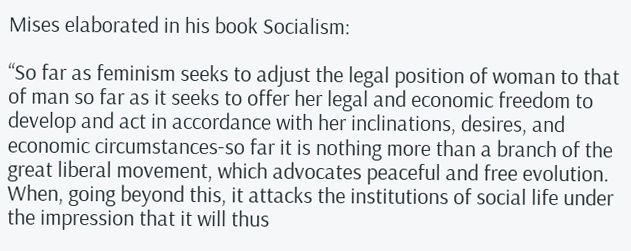Mises elaborated in his book Socialism:

“So far as feminism seeks to adjust the legal position of woman to that of man so far as it seeks to offer her legal and economic freedom to develop and act in accordance with her inclinations, desires, and economic circumstances-so far it is nothing more than a branch of the great liberal movement, which advocates peaceful and free evolution. When, going beyond this, it attacks the institutions of social life under the impression that it will thus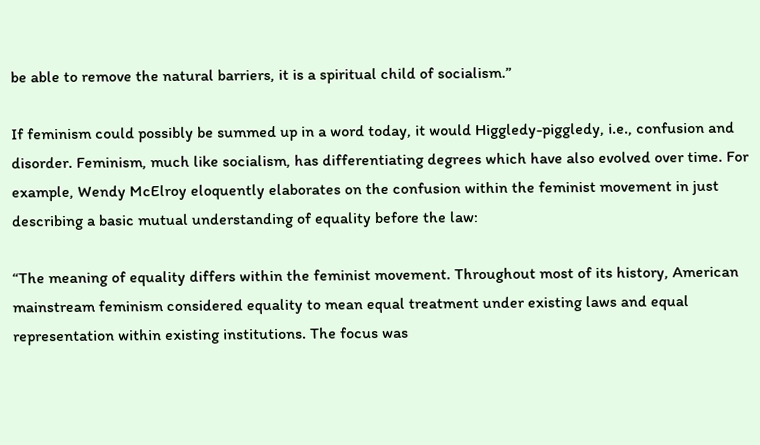be able to remove the natural barriers, it is a spiritual child of socialism.”

If feminism could possibly be summed up in a word today, it would Higgledy-piggledy, i.e., confusion and disorder. Feminism, much like socialism, has differentiating degrees which have also evolved over time. For example, Wendy McElroy eloquently elaborates on the confusion within the feminist movement in just describing a basic mutual understanding of equality before the law:

“The meaning of equality differs within the feminist movement. Throughout most of its history, American mainstream feminism considered equality to mean equal treatment under existing laws and equal representation within existing institutions. The focus was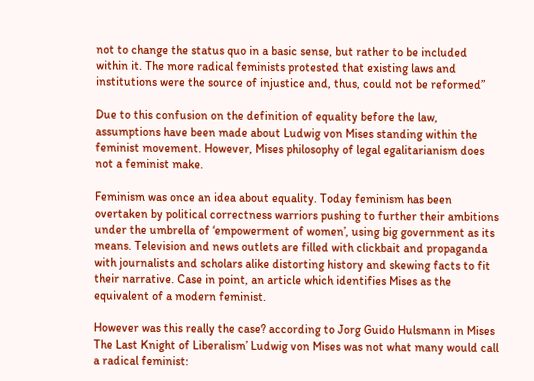not to change the status quo in a basic sense, but rather to be included within it. The more radical feminists protested that existing laws and institutions were the source of injustice and, thus, could not be reformed”

Due to this confusion on the definition of equality before the law, assumptions have been made about Ludwig von Mises standing within the feminist movement. However, Mises philosophy of legal egalitarianism does not a feminist make.

Feminism was once an idea about equality. Today feminism has been overtaken by political correctness warriors pushing to further their ambitions under the umbrella of ‘empowerment of women’, using big government as its means. Television and news outlets are filled with clickbait and propaganda with journalists and scholars alike distorting history and skewing facts to fit their narrative. Case in point, an article which identifies Mises as the equivalent of a modern feminist.

However was this really the case? according to Jorg Guido Hulsmann in Mises The Last Knight of Liberalism’ Ludwig von Mises was not what many would call a radical feminist: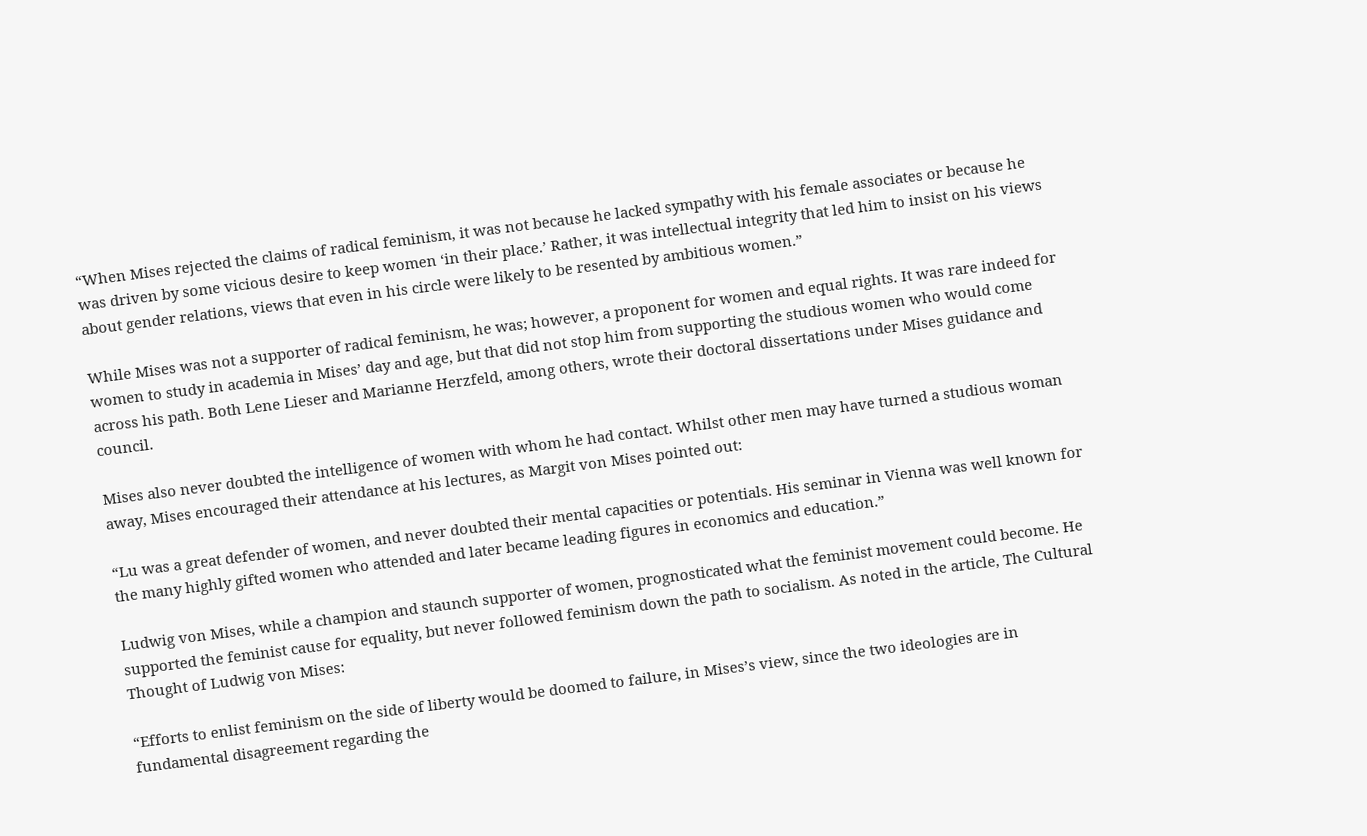“When Mises rejected the claims of radical feminism, it was not because he lacked sympathy with his female associates or because he was driven by some vicious desire to keep women ‘in their place.’ Rather, it was intellectual integrity that led him to insist on his views about gender relations, views that even in his circle were likely to be resented by ambitious women.”

While Mises was not a supporter of radical feminism, he was; however, a proponent for women and equal rights. It was rare indeed for women to study in academia in Mises’ day and age, but that did not stop him from supporting the studious women who would come across his path. Both Lene Lieser and Marianne Herzfeld, among others, wrote their doctoral dissertations under Mises guidance and council.

Mises also never doubted the intelligence of women with whom he had contact. Whilst other men may have turned a studious woman away, Mises encouraged their attendance at his lectures, as Margit von Mises pointed out:

“Lu was a great defender of women, and never doubted their mental capacities or potentials. His seminar in Vienna was well known for the many highly gifted women who attended and later became leading figures in economics and education.”

Ludwig von Mises, while a champion and staunch supporter of women, prognosticated what the feminist movement could become. He supported the feminist cause for equality, but never followed feminism down the path to socialism. As noted in the article, The Cultural Thought of Ludwig von Mises:

“Efforts to enlist feminism on the side of liberty would be doomed to failure, in Mises’s view, since the two ideologies are in fundamental disagreement regarding the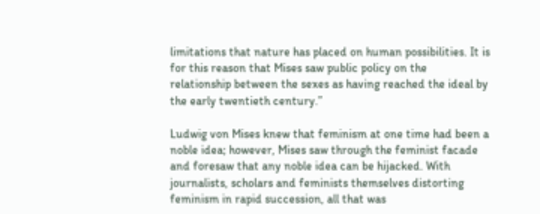limitations that nature has placed on human possibilities. It is for this reason that Mises saw public policy on the relationship between the sexes as having reached the ideal by the early twentieth century.”

Ludwig von Mises knew that feminism at one time had been a noble idea; however, Mises saw through the feminist facade and foresaw that any noble idea can be hijacked. With journalists, scholars and feminists themselves distorting feminism in rapid succession, all that was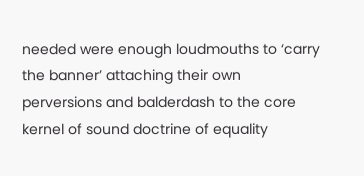needed were enough loudmouths to ‘carry the banner’ attaching their own perversions and balderdash to the core kernel of sound doctrine of equality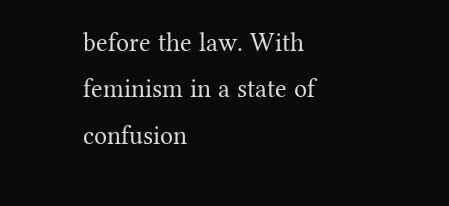before the law. With feminism in a state of confusion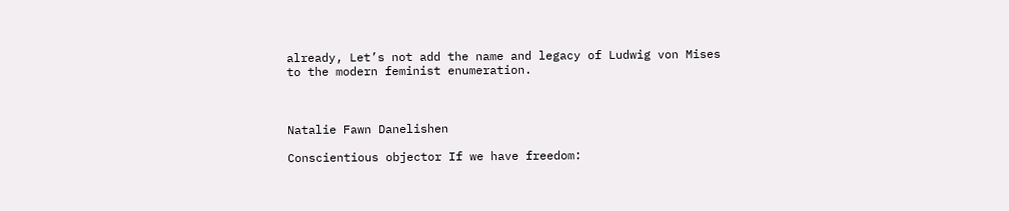already, Let’s not add the name and legacy of Ludwig von Mises to the modern feminist enumeration.



Natalie Fawn Danelishen

Conscientious objector If we have freedom: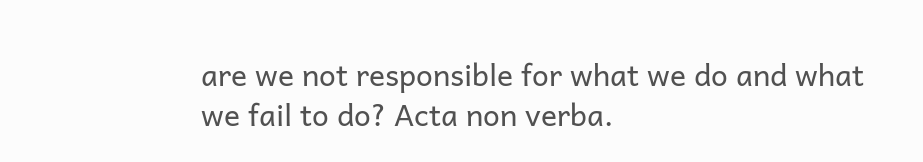are we not responsible for what we do and what we fail to do? Acta non verba.